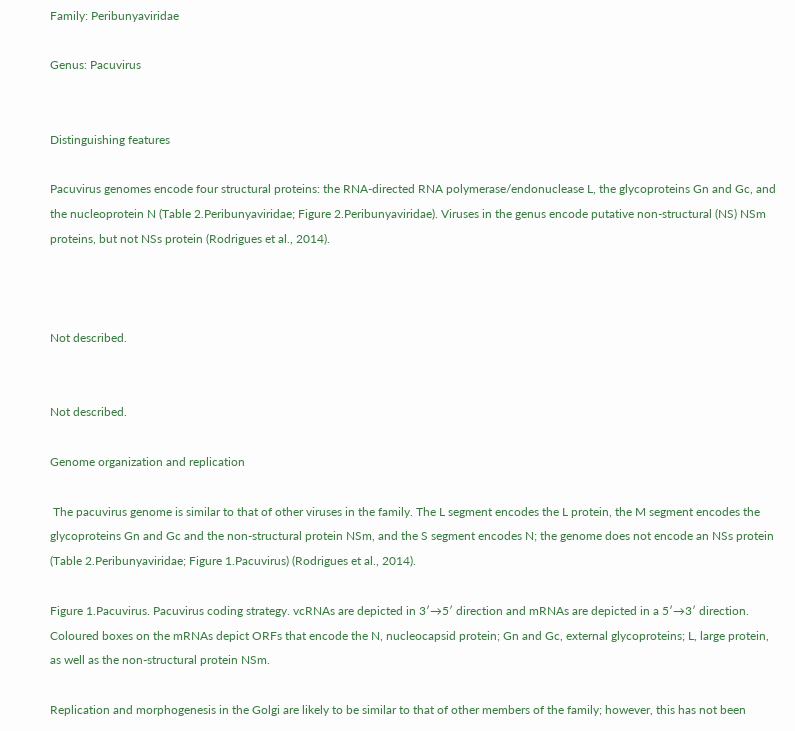Family: Peribunyaviridae

Genus: Pacuvirus


Distinguishing features

Pacuvirus genomes encode four structural proteins: the RNA-directed RNA polymerase/endonuclease L, the glycoproteins Gn and Gc, and the nucleoprotein N (Table 2.Peribunyaviridae; Figure 2.Peribunyaviridae). Viruses in the genus encode putative non-structural (NS) NSm proteins, but not NSs protein (Rodrigues et al., 2014).



Not described.


Not described.

Genome organization and replication

 The pacuvirus genome is similar to that of other viruses in the family. The L segment encodes the L protein, the M segment encodes the glycoproteins Gn and Gc and the non-structural protein NSm, and the S segment encodes N; the genome does not encode an NSs protein (Table 2.Peribunyaviridae; Figure 1.Pacuvirus) (Rodrigues et al., 2014).

Figure 1.Pacuvirus. Pacuvirus coding strategy. vcRNAs are depicted in 3′→5′ direction and mRNAs are depicted in a 5′→3′ direction. Coloured boxes on the mRNAs depict ORFs that encode the N, nucleocapsid protein; Gn and Gc, external glycoproteins; L, large protein, as well as the non-structural protein NSm.

Replication and morphogenesis in the Golgi are likely to be similar to that of other members of the family; however, this has not been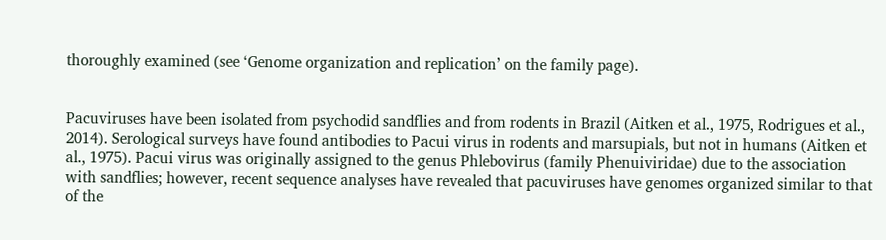thoroughly examined (see ‘Genome organization and replication’ on the family page).


Pacuviruses have been isolated from psychodid sandflies and from rodents in Brazil (Aitken et al., 1975, Rodrigues et al., 2014). Serological surveys have found antibodies to Pacui virus in rodents and marsupials, but not in humans (Aitken et al., 1975). Pacui virus was originally assigned to the genus Phlebovirus (family Phenuiviridae) due to the association with sandflies; however, recent sequence analyses have revealed that pacuviruses have genomes organized similar to that of the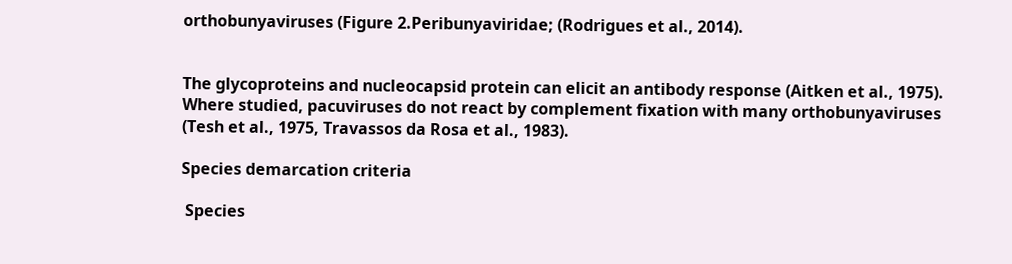orthobunyaviruses (Figure 2.Peribunyaviridae; (Rodrigues et al., 2014).


The glycoproteins and nucleocapsid protein can elicit an antibody response (Aitken et al., 1975). Where studied, pacuviruses do not react by complement fixation with many orthobunyaviruses (Tesh et al., 1975, Travassos da Rosa et al., 1983).

Species demarcation criteria

 Species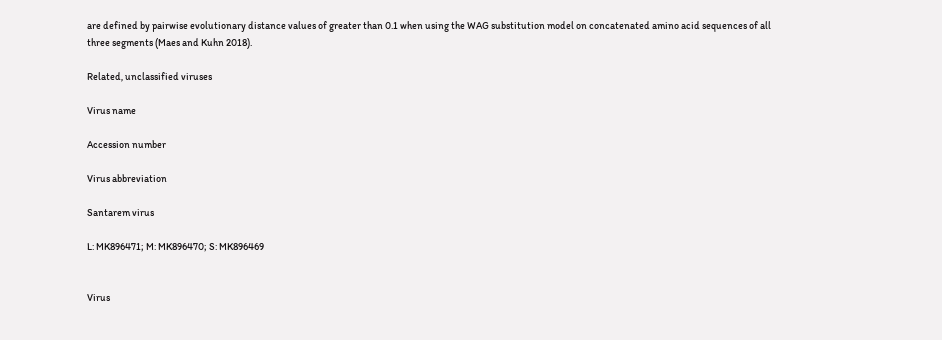are defined by pairwise evolutionary distance values of greater than 0.1 when using the WAG substitution model on concatenated amino acid sequences of all three segments (Maes and Kuhn 2018).

Related, unclassified viruses

Virus name

Accession number

Virus abbreviation

Santarem virus

L: MK896471; M: MK896470; S: MK896469


Virus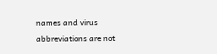names and virus abbreviations are not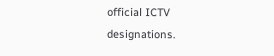official ICTV designations.